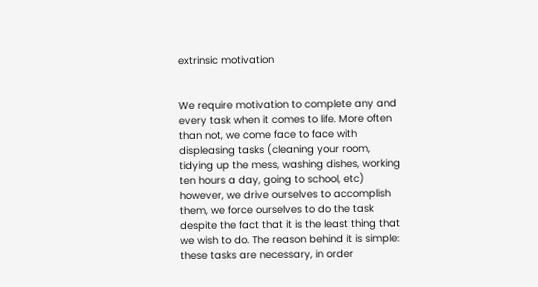extrinsic motivation


We require motivation to complete any and every task when it comes to life. More often than not, we come face to face with displeasing tasks (cleaning your room, tidying up the mess, washing dishes, working ten hours a day, going to school, etc) however, we drive ourselves to accomplish them, we force ourselves to do the task despite the fact that it is the least thing that we wish to do. The reason behind it is simple: these tasks are necessary, in order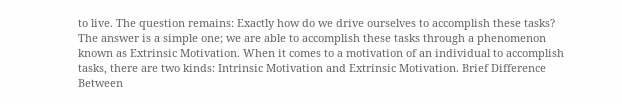to live. The question remains: Exactly how do we drive ourselves to accomplish these tasks? The answer is a simple one; we are able to accomplish these tasks through a phenomenon known as Extrinsic Motivation. When it comes to a motivation of an individual to accomplish tasks, there are two kinds: Intrinsic Motivation and Extrinsic Motivation. Brief Difference Between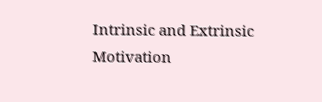Intrinsic and Extrinsic Motivation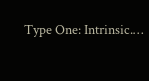Type One: Intrinsic.…